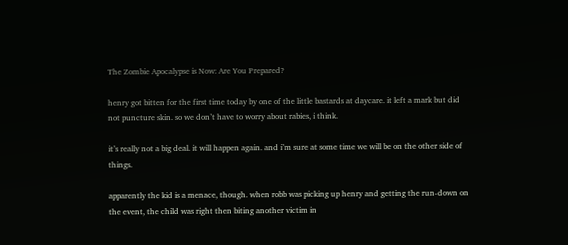The Zombie Apocalypse is Now: Are You Prepared?

henry got bitten for the first time today by one of the little bastards at daycare. it left a mark but did not puncture skin. so we don’t have to worry about rabies, i think.

it’s really not a big deal. it will happen again. and i’m sure at some time we will be on the other side of things.

apparently the kid is a menace, though. when robb was picking up henry and getting the run-down on the event, the child was right then biting another victim in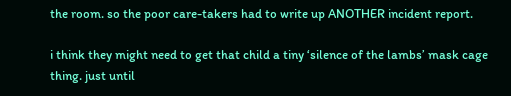the room. so the poor care-takers had to write up ANOTHER incident report.

i think they might need to get that child a tiny ‘silence of the lambs’ mask cage thing. just until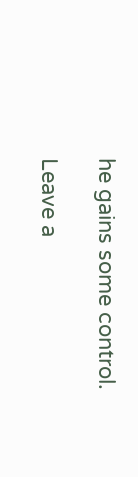he gains some control.

Leave a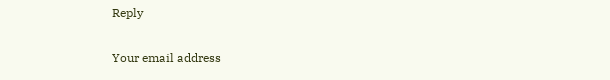Reply

Your email address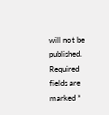will not be published. Required fields are marked *